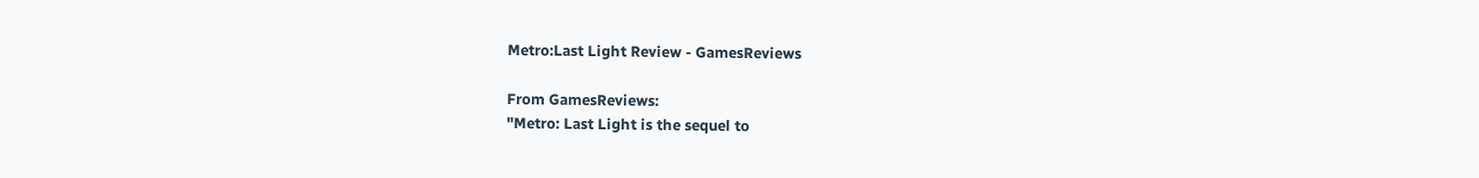Metro:Last Light Review - GamesReviews

From GamesReviews:
"Metro: Last Light is the sequel to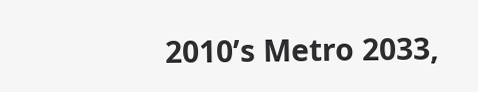2010’s Metro 2033,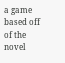a game based off of the novel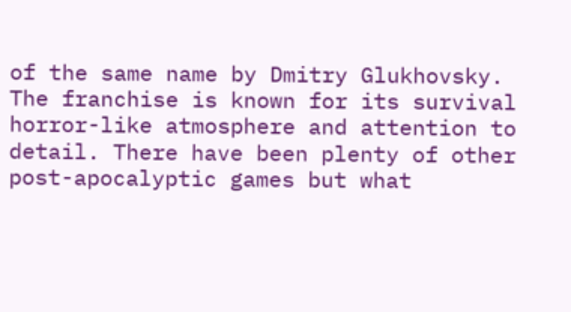of the same name by Dmitry Glukhovsky. The franchise is known for its survival horror-like atmosphere and attention to detail. There have been plenty of other post-apocalyptic games but what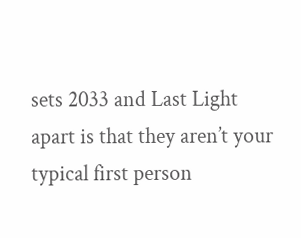sets 2033 and Last Light apart is that they aren’t your typical first person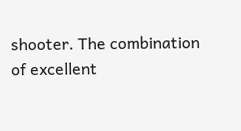shooter. The combination of excellent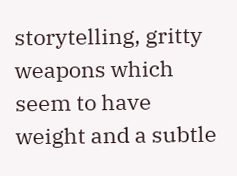storytelling, gritty weapons which seem to have weight and a subtle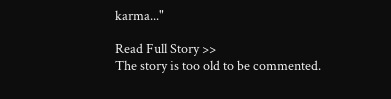karma..."

Read Full Story >>
The story is too old to be commented.